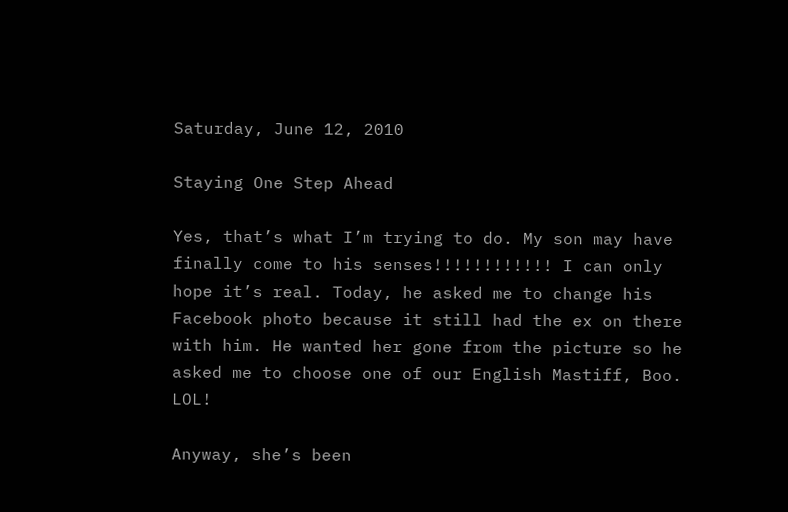Saturday, June 12, 2010

Staying One Step Ahead

Yes, that’s what I’m trying to do. My son may have finally come to his senses!!!!!!!!!!!! I can only hope it’s real. Today, he asked me to change his Facebook photo because it still had the ex on there with him. He wanted her gone from the picture so he asked me to choose one of our English Mastiff, Boo. LOL!

Anyway, she’s been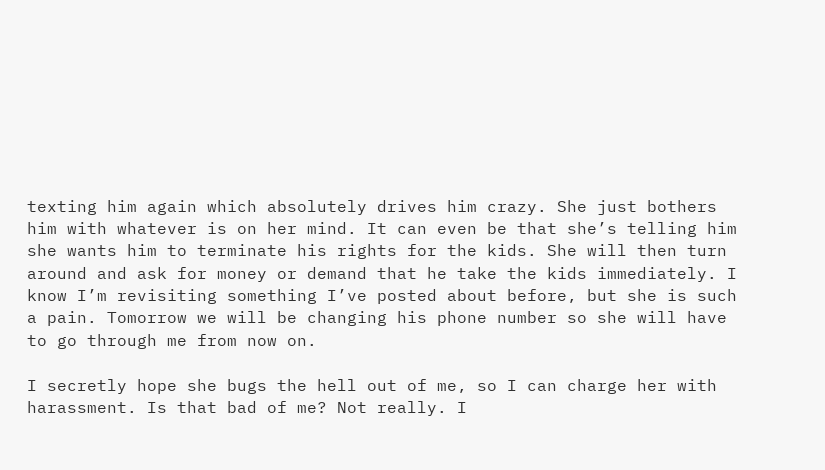texting him again which absolutely drives him crazy. She just bothers him with whatever is on her mind. It can even be that she’s telling him she wants him to terminate his rights for the kids. She will then turn around and ask for money or demand that he take the kids immediately. I know I’m revisiting something I’ve posted about before, but she is such a pain. Tomorrow we will be changing his phone number so she will have to go through me from now on.

I secretly hope she bugs the hell out of me, so I can charge her with harassment. Is that bad of me? Not really. I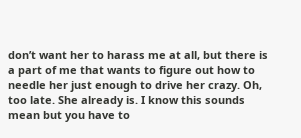don’t want her to harass me at all, but there is a part of me that wants to figure out how to needle her just enough to drive her crazy. Oh, too late. She already is. I know this sounds mean but you have to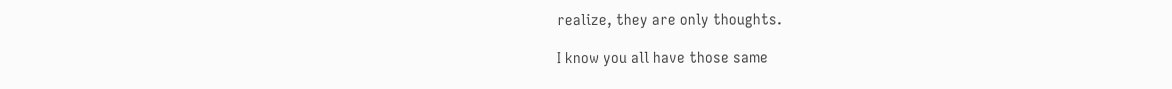realize, they are only thoughts.

I know you all have those same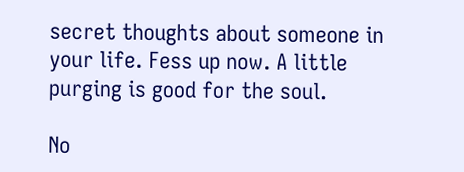secret thoughts about someone in your life. Fess up now. A little purging is good for the soul.

No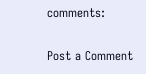comments:

Post a Comment